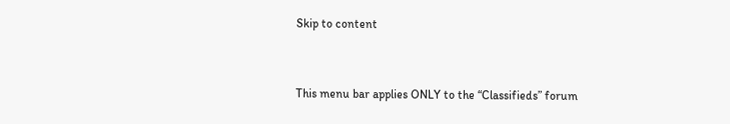Skip to content


This menu bar applies ONLY to the “Classifieds” forum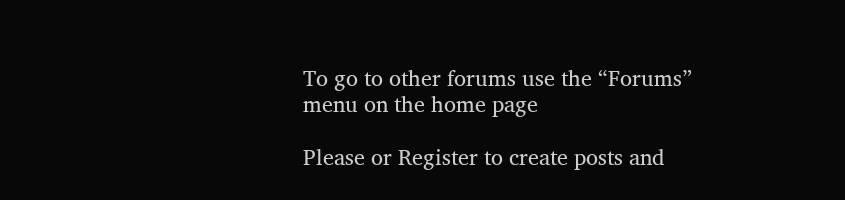To go to other forums use the “Forums” menu on the home page

Please or Register to create posts and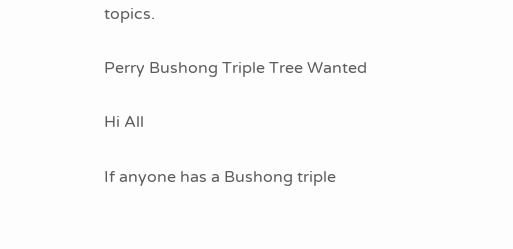topics.

Perry Bushong Triple Tree Wanted

Hi All

If anyone has a Bushong triple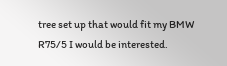tree set up that would fit my BMW R75/5 I would be interested.